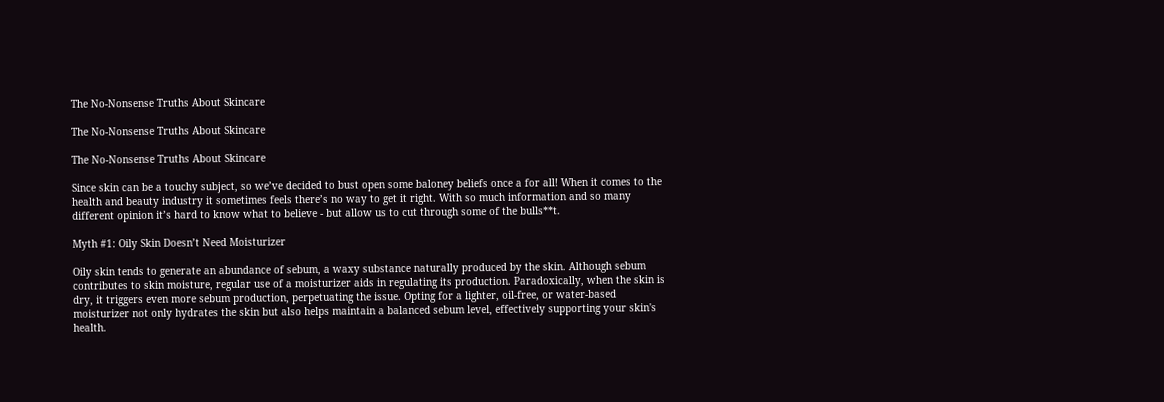The No-Nonsense Truths About Skincare

The No-Nonsense Truths About Skincare

The No-Nonsense Truths About Skincare

Since skin can be a touchy subject, so we’ve decided to bust open some baloney beliefs once a for all! When it comes to the health and beauty industry it sometimes feels there’s no way to get it right. With so much information and so many different opinion it’s hard to know what to believe - but allow us to cut through some of the bulls**t.

Myth #1: Oily Skin Doesn’t Need Moisturizer

Oily skin tends to generate an abundance of sebum, a waxy substance naturally produced by the skin. Although sebum contributes to skin moisture, regular use of a moisturizer aids in regulating its production. Paradoxically, when the skin is dry, it triggers even more sebum production, perpetuating the issue. Opting for a lighter, oil-free, or water-based moisturizer not only hydrates the skin but also helps maintain a balanced sebum level, effectively supporting your skin's health.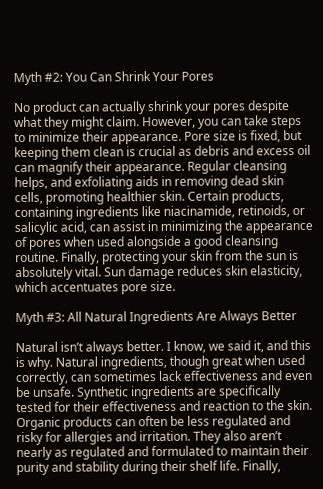Myth #2: You Can Shrink Your Pores

No product can actually shrink your pores despite what they might claim. However, you can take steps to minimize their appearance. Pore size is fixed, but keeping them clean is crucial as debris and excess oil can magnify their appearance. Regular cleansing helps, and exfoliating aids in removing dead skin cells, promoting healthier skin. Certain products, containing ingredients like niacinamide, retinoids, or salicylic acid, can assist in minimizing the appearance of pores when used alongside a good cleansing routine. Finally, protecting your skin from the sun is absolutely vital. Sun damage reduces skin elasticity, which accentuates pore size.

Myth #3: All Natural Ingredients Are Always Better

Natural isn’t always better. I know, we said it, and this is why. Natural ingredients, though great when used correctly, can sometimes lack effectiveness and even be unsafe. Synthetic ingredients are specifically tested for their effectiveness and reaction to the skin. Organic products can often be less regulated and risky for allergies and irritation. They also aren’t nearly as regulated and formulated to maintain their purity and stability during their shelf life. Finally,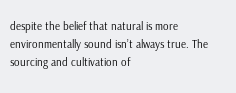despite the belief that natural is more environmentally sound isn’t always true. The sourcing and cultivation of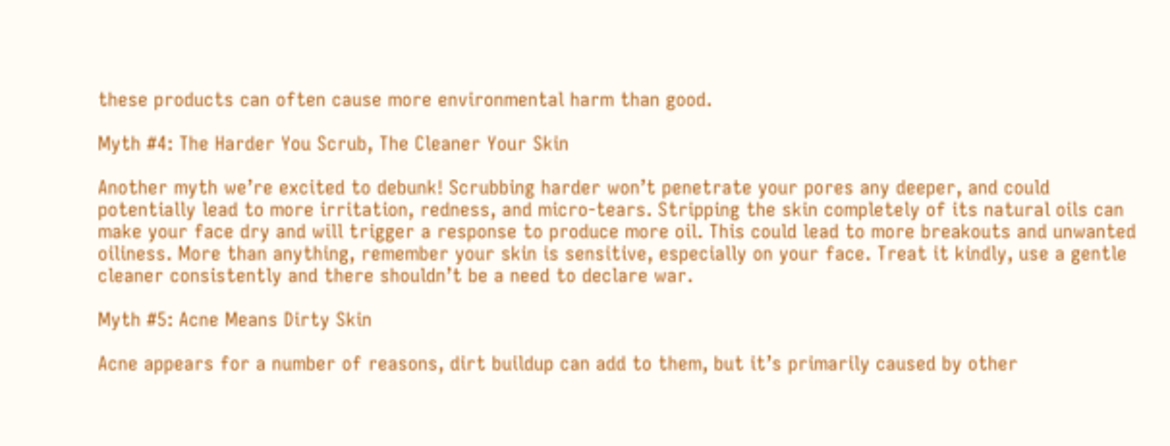these products can often cause more environmental harm than good.

Myth #4: The Harder You Scrub, The Cleaner Your Skin

Another myth we’re excited to debunk! Scrubbing harder won’t penetrate your pores any deeper, and could potentially lead to more irritation, redness, and micro-tears. Stripping the skin completely of its natural oils can make your face dry and will trigger a response to produce more oil. This could lead to more breakouts and unwanted oiliness. More than anything, remember your skin is sensitive, especially on your face. Treat it kindly, use a gentle cleaner consistently and there shouldn’t be a need to declare war.

Myth #5: Acne Means Dirty Skin

Acne appears for a number of reasons, dirt buildup can add to them, but it’s primarily caused by other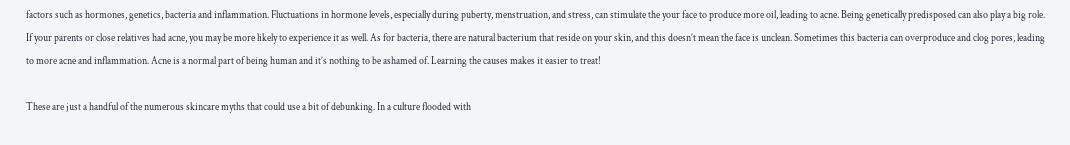factors such as hormones, genetics, bacteria and inflammation. Fluctuations in hormone levels, especially during puberty, menstruation, and stress, can stimulate the your face to produce more oil, leading to acne. Being genetically predisposed can also play a big role. If your parents or close relatives had acne, you may be more likely to experience it as well. As for bacteria, there are natural bacterium that reside on your skin, and this doesn’t mean the face is unclean. Sometimes this bacteria can overproduce and clog pores, leading to more acne and inflammation. Acne is a normal part of being human and it’s nothing to be ashamed of. Learning the causes makes it easier to treat!

These are just a handful of the numerous skincare myths that could use a bit of debunking. In a culture flooded with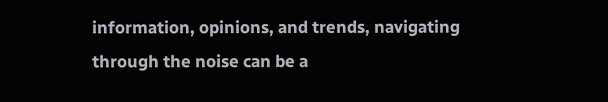information, opinions, and trends, navigating through the noise can be a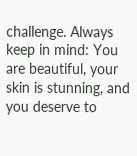challenge. Always keep in mind: You are beautiful, your skin is stunning, and you deserve to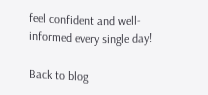feel confident and well-informed every single day!

Back to blog